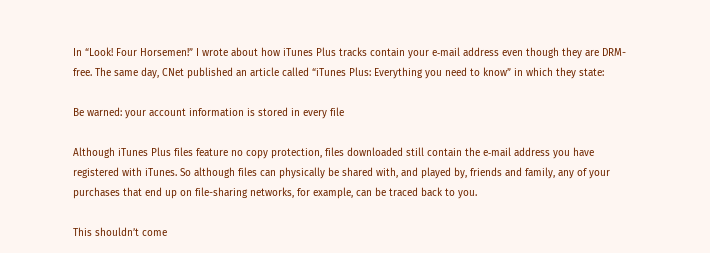In “Look! Four Horsemen!” I wrote about how iTunes Plus tracks contain your e‑mail address even though they are DRM-free. The same day, CNet published an article called “iTunes Plus: Everything you need to know” in which they state:

Be warned: your account information is stored in every file

Although iTunes Plus files feature no copy protection, files downloaded still contain the e‑mail address you have registered with iTunes. So although files can physically be shared with, and played by, friends and family, any of your purchases that end up on file-sharing networks, for example, can be traced back to you.

This shouldn’t come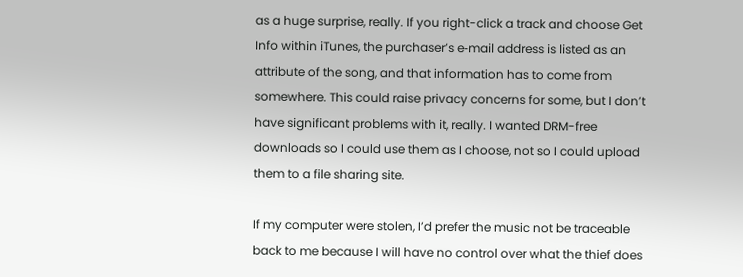as a huge surprise, really. If you right-click a track and choose Get Info within iTunes, the purchaser’s e‑mail address is listed as an attribute of the song, and that information has to come from somewhere. This could raise privacy concerns for some, but I don’t have significant problems with it, really. I wanted DRM-free downloads so I could use them as I choose, not so I could upload them to a file sharing site.

If my computer were stolen, I’d prefer the music not be traceable back to me because I will have no control over what the thief does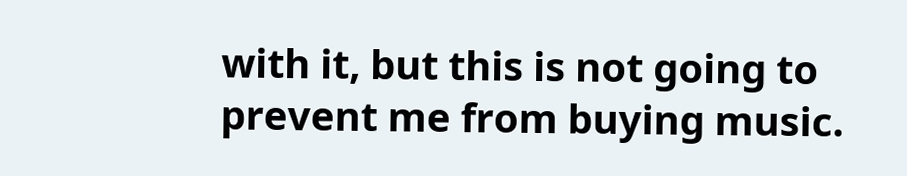with it, but this is not going to prevent me from buying music.